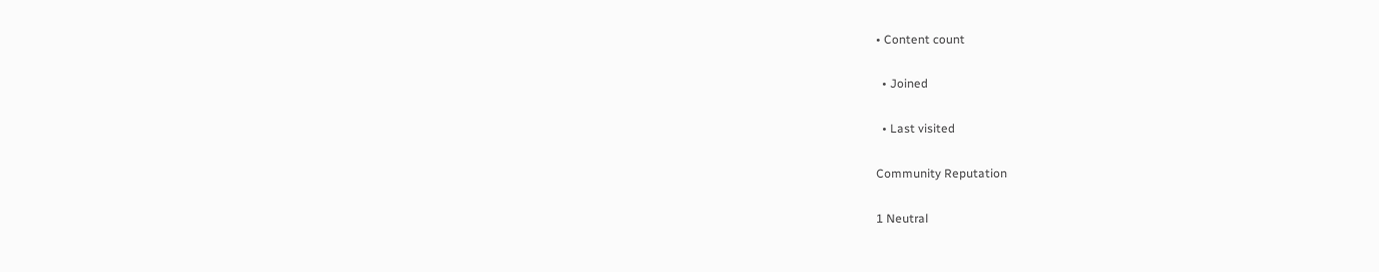• Content count

  • Joined

  • Last visited

Community Reputation

1 Neutral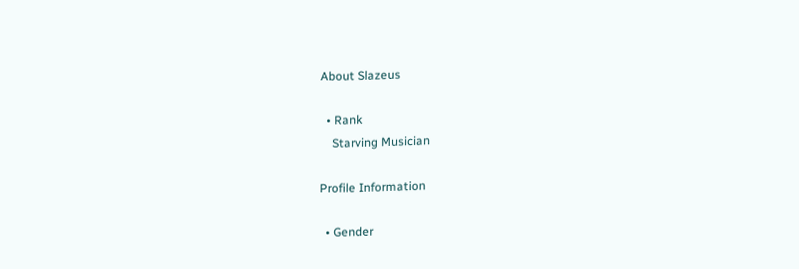About Slazeus

  • Rank
    Starving Musician

Profile Information

  • Gender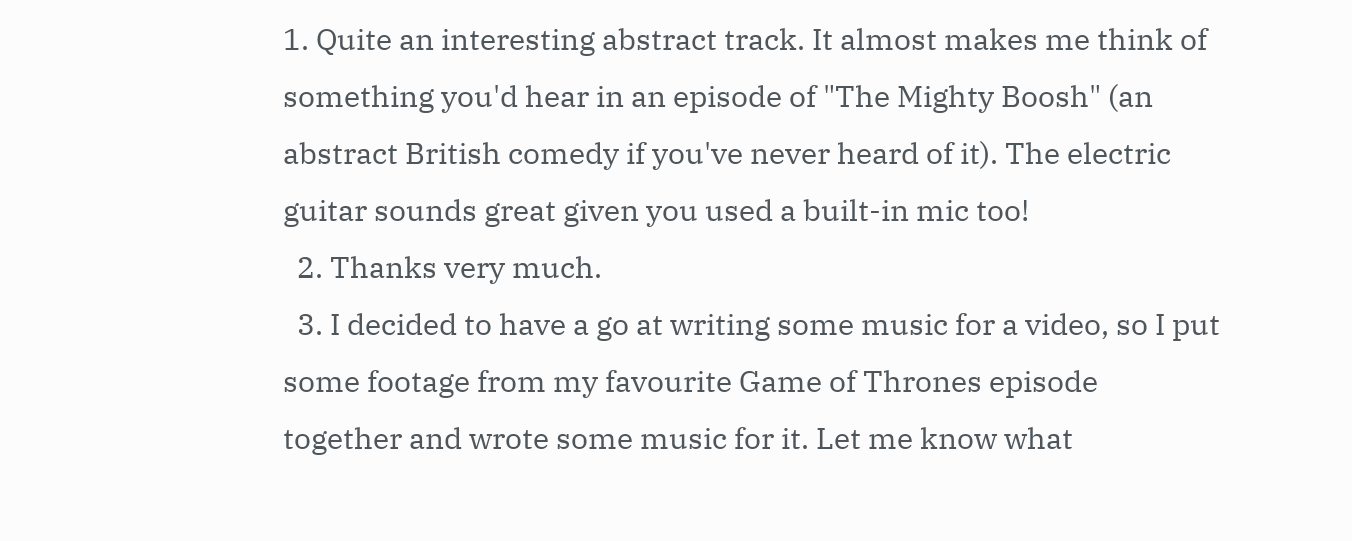1. Quite an interesting abstract track. It almost makes me think of something you'd hear in an episode of "The Mighty Boosh" (an abstract British comedy if you've never heard of it). The electric guitar sounds great given you used a built-in mic too!
  2. Thanks very much.
  3. I decided to have a go at writing some music for a video, so I put some footage from my favourite Game of Thrones episode together and wrote some music for it. Let me know what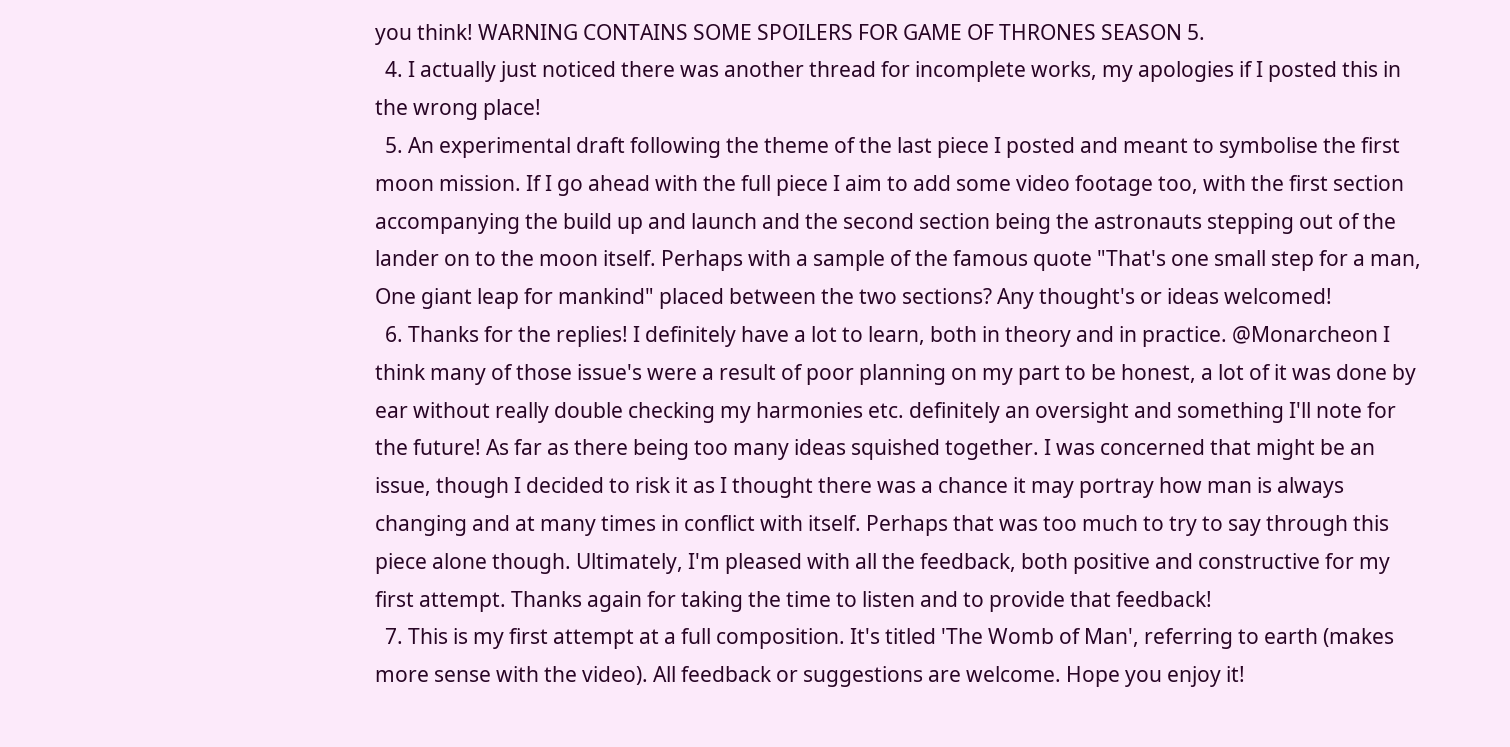you think! WARNING CONTAINS SOME SPOILERS FOR GAME OF THRONES SEASON 5.
  4. I actually just noticed there was another thread for incomplete works, my apologies if I posted this in the wrong place!
  5. An experimental draft following the theme of the last piece I posted and meant to symbolise the first moon mission. If I go ahead with the full piece I aim to add some video footage too, with the first section accompanying the build up and launch and the second section being the astronauts stepping out of the lander on to the moon itself. Perhaps with a sample of the famous quote "That's one small step for a man, One giant leap for mankind" placed between the two sections? Any thought's or ideas welcomed!
  6. Thanks for the replies! I definitely have a lot to learn, both in theory and in practice. @Monarcheon I think many of those issue's were a result of poor planning on my part to be honest, a lot of it was done by ear without really double checking my harmonies etc. definitely an oversight and something I'll note for the future! As far as there being too many ideas squished together. I was concerned that might be an issue, though I decided to risk it as I thought there was a chance it may portray how man is always changing and at many times in conflict with itself. Perhaps that was too much to try to say through this piece alone though. Ultimately, I'm pleased with all the feedback, both positive and constructive for my first attempt. Thanks again for taking the time to listen and to provide that feedback!
  7. This is my first attempt at a full composition. It's titled 'The Womb of Man', referring to earth (makes more sense with the video). All feedback or suggestions are welcome. Hope you enjoy it!